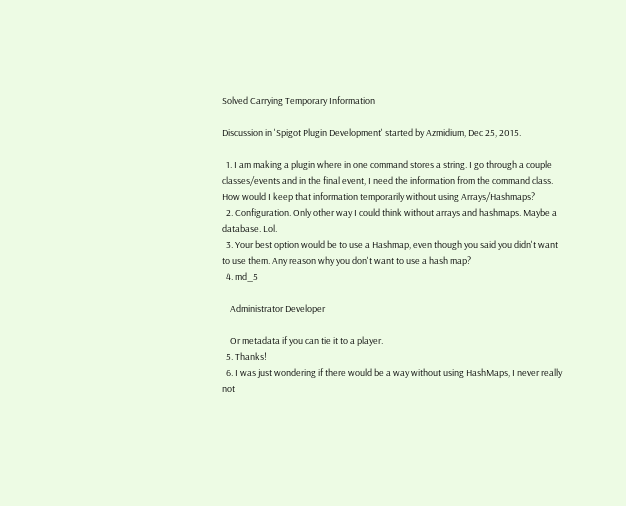Solved Carrying Temporary Information

Discussion in 'Spigot Plugin Development' started by Azmidium, Dec 25, 2015.

  1. I am making a plugin where in one command stores a string. I go through a couple classes/events and in the final event, I need the information from the command class. How would I keep that information temporarily without using Arrays/Hashmaps?
  2. Configuration. Only other way I could think without arrays and hashmaps. Maybe a database. Lol.
  3. Your best option would be to use a Hashmap, even though you said you didn't want to use them. Any reason why you don't want to use a hash map?
  4. md_5

    Administrator Developer

    Or metadata if you can tie it to a player.
  5. Thanks!
  6. I was just wondering if there would be a way without using HashMaps, I never really not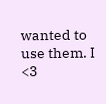wanted to use them. I <3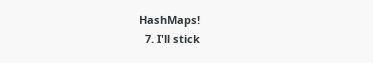HashMaps!
  7. I'll stick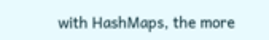with HashMaps, the more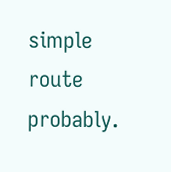simple route probably.